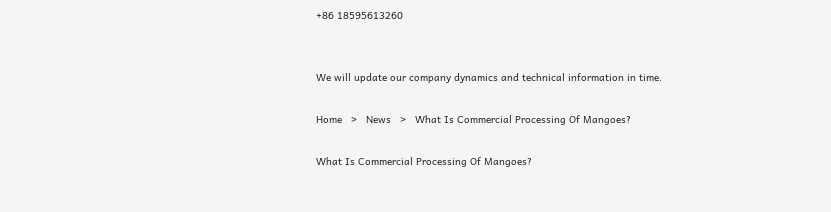+86 18595613260


We will update our company dynamics and technical information in time.

Home   >   News   >   What Is Commercial Processing Of Mangoes?

What Is Commercial Processing Of Mangoes?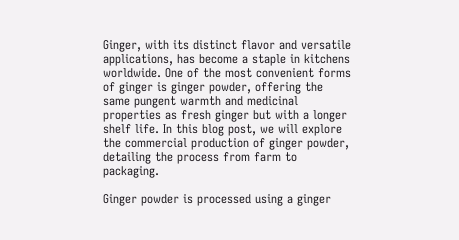Ginger, with its distinct flavor and versatile applications, has become a staple in kitchens worldwide. One of the most convenient forms of ginger is ginger powder, offering the same pungent warmth and medicinal properties as fresh ginger but with a longer shelf life. In this blog post, we will explore the commercial production of ginger powder, detailing the process from farm to packaging.

Ginger powder is processed using a ginger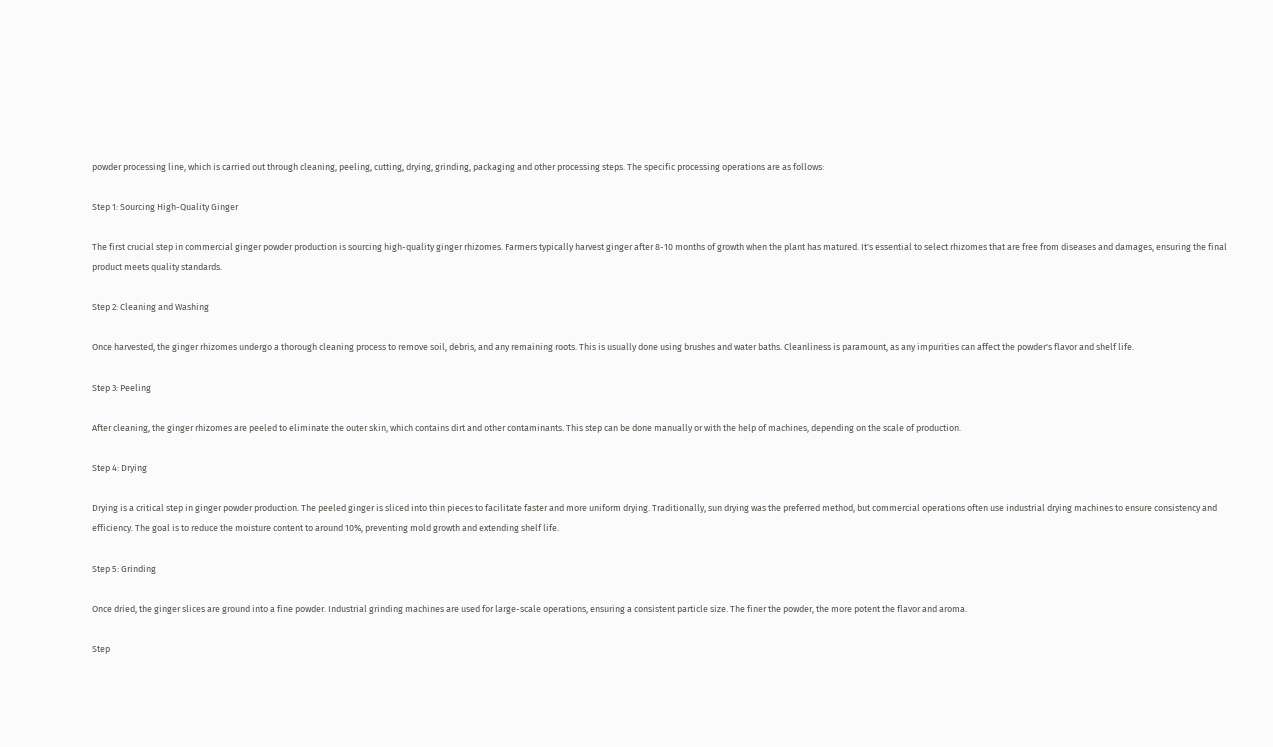powder processing line, which is carried out through cleaning, peeling, cutting, drying, grinding, packaging and other processing steps. The specific processing operations are as follows:

Step 1: Sourcing High-Quality Ginger

The first crucial step in commercial ginger powder production is sourcing high-quality ginger rhizomes. Farmers typically harvest ginger after 8-10 months of growth when the plant has matured. It's essential to select rhizomes that are free from diseases and damages, ensuring the final product meets quality standards.

Step 2: Cleaning and Washing

Once harvested, the ginger rhizomes undergo a thorough cleaning process to remove soil, debris, and any remaining roots. This is usually done using brushes and water baths. Cleanliness is paramount, as any impurities can affect the powder's flavor and shelf life.

Step 3: Peeling

After cleaning, the ginger rhizomes are peeled to eliminate the outer skin, which contains dirt and other contaminants. This step can be done manually or with the help of machines, depending on the scale of production.

Step 4: Drying

Drying is a critical step in ginger powder production. The peeled ginger is sliced into thin pieces to facilitate faster and more uniform drying. Traditionally, sun drying was the preferred method, but commercial operations often use industrial drying machines to ensure consistency and efficiency. The goal is to reduce the moisture content to around 10%, preventing mold growth and extending shelf life.

Step 5: Grinding

Once dried, the ginger slices are ground into a fine powder. Industrial grinding machines are used for large-scale operations, ensuring a consistent particle size. The finer the powder, the more potent the flavor and aroma.

Step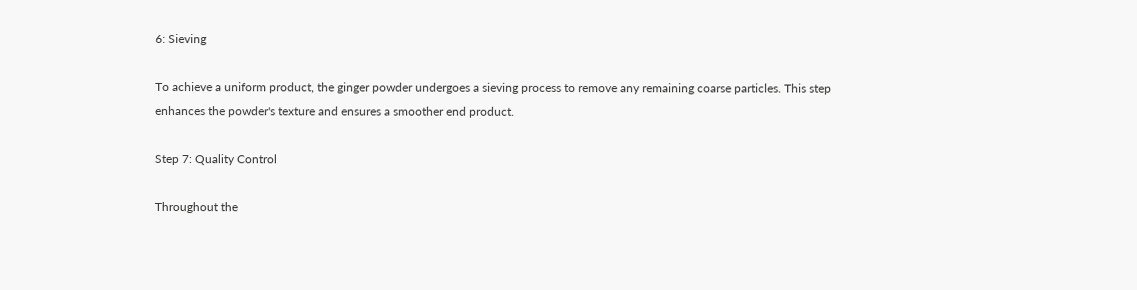6: Sieving

To achieve a uniform product, the ginger powder undergoes a sieving process to remove any remaining coarse particles. This step enhances the powder's texture and ensures a smoother end product.

Step 7: Quality Control

Throughout the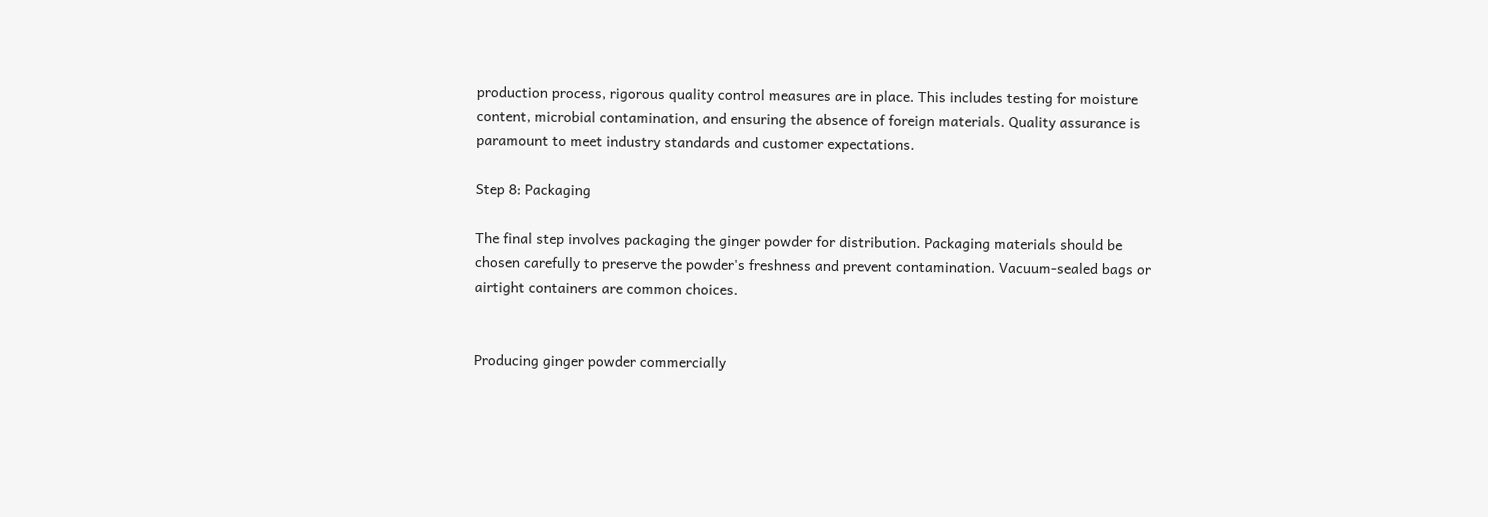production process, rigorous quality control measures are in place. This includes testing for moisture content, microbial contamination, and ensuring the absence of foreign materials. Quality assurance is paramount to meet industry standards and customer expectations.

Step 8: Packaging

The final step involves packaging the ginger powder for distribution. Packaging materials should be chosen carefully to preserve the powder's freshness and prevent contamination. Vacuum-sealed bags or airtight containers are common choices.


Producing ginger powder commercially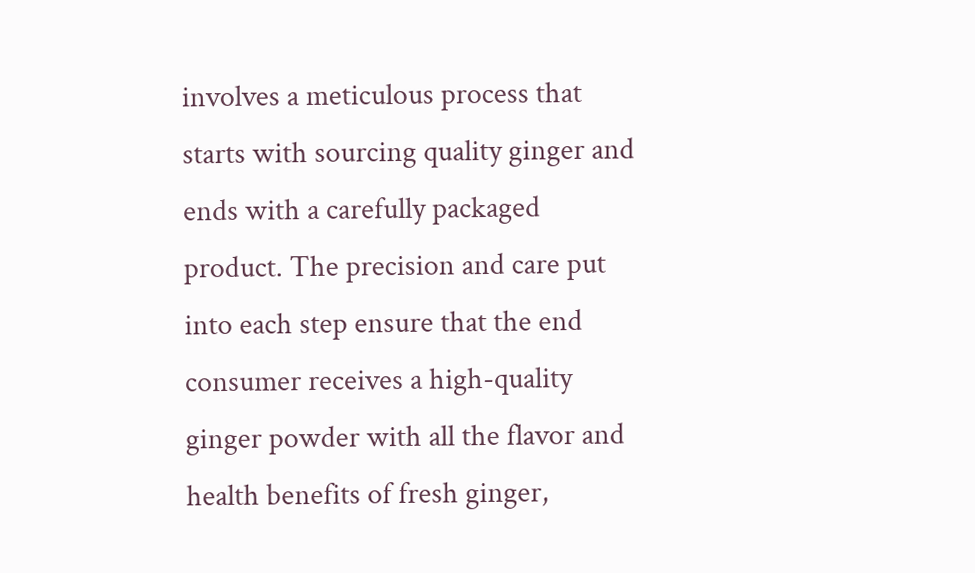involves a meticulous process that starts with sourcing quality ginger and ends with a carefully packaged product. The precision and care put into each step ensure that the end consumer receives a high-quality ginger powder with all the flavor and health benefits of fresh ginger,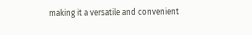making it a versatile and convenient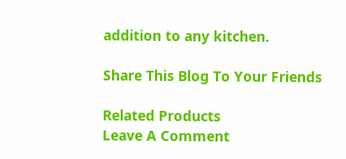addition to any kitchen.

Share This Blog To Your Friends

Related Products
Leave A Comment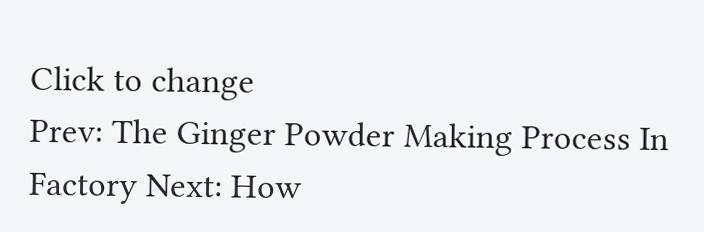Click to change
Prev: The Ginger Powder Making Process In Factory Next: How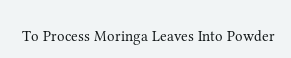To Process Moringa Leaves Into Powder